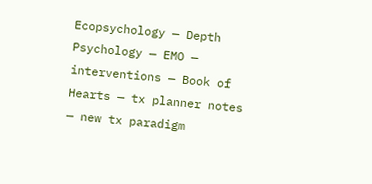Ecopsychology — Depth Psychology — EMO — interventions — Book of Hearts — tx planner notes — new tx paradigm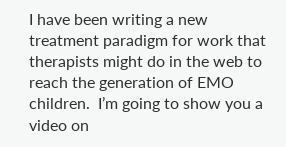I have been writing a new treatment paradigm for work that therapists might do in the web to reach the generation of EMO children.  I’m going to show you a video on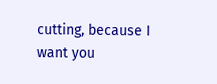cutting, because I want you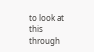to look at this through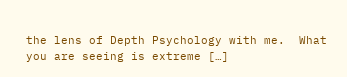the lens of Depth Psychology with me.  What you are seeing is extreme […]